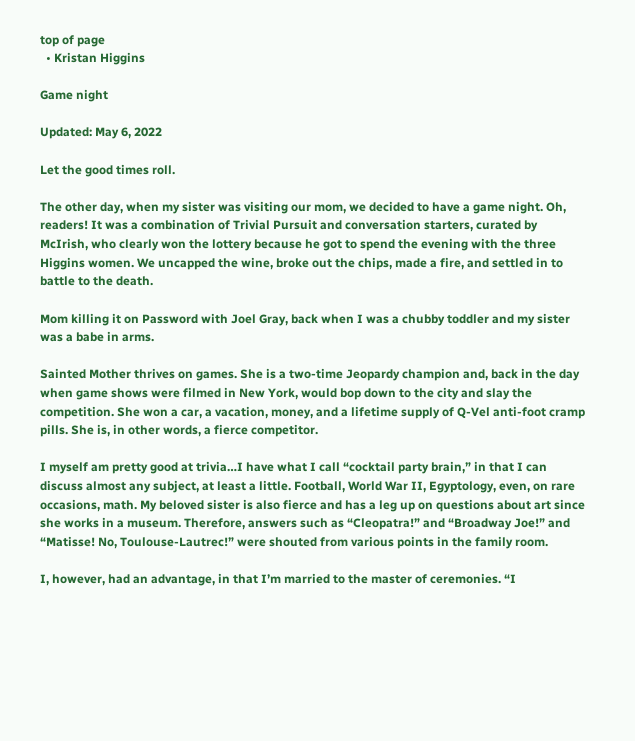top of page
  • Kristan Higgins

Game night

Updated: May 6, 2022

Let the good times roll.

The other day, when my sister was visiting our mom, we decided to have a game night. Oh, readers! It was a combination of Trivial Pursuit and conversation starters, curated by McIrish, who clearly won the lottery because he got to spend the evening with the three Higgins women. We uncapped the wine, broke out the chips, made a fire, and settled in to battle to the death.

Mom killing it on Password with Joel Gray, back when I was a chubby toddler and my sister was a babe in arms.

Sainted Mother thrives on games. She is a two-time Jeopardy champion and, back in the day when game shows were filmed in New York, would bop down to the city and slay the competition. She won a car, a vacation, money, and a lifetime supply of Q-Vel anti-foot cramp pills. She is, in other words, a fierce competitor.

I myself am pretty good at trivia…I have what I call “cocktail party brain,” in that I can discuss almost any subject, at least a little. Football, World War II, Egyptology, even, on rare occasions, math. My beloved sister is also fierce and has a leg up on questions about art since she works in a museum. Therefore, answers such as “Cleopatra!” and “Broadway Joe!” and “Matisse! No, Toulouse-Lautrec!” were shouted from various points in the family room.

I, however, had an advantage, in that I’m married to the master of ceremonies. “I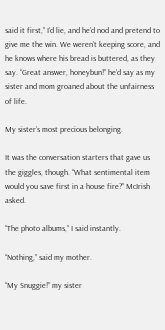said it first,” I’d lie, and he’d nod and pretend to give me the win. We weren’t keeping score, and he knows where his bread is buttered, as they say. “Great answer, honeybun!” he’d say as my sister and mom groaned about the unfairness of life.

My sister’s most precious belonging.

It was the conversation starters that gave us the giggles, though. “What sentimental item would you save first in a house fire?” McIrish asked.

“The photo albums,” I said instantly.

“Nothing,” said my mother.

“My Snuggie!” my sister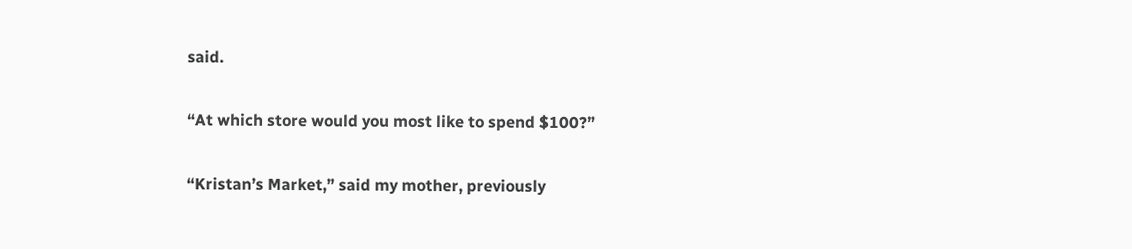said.

“At which store would you most like to spend $100?”

“Kristan’s Market,” said my mother, previously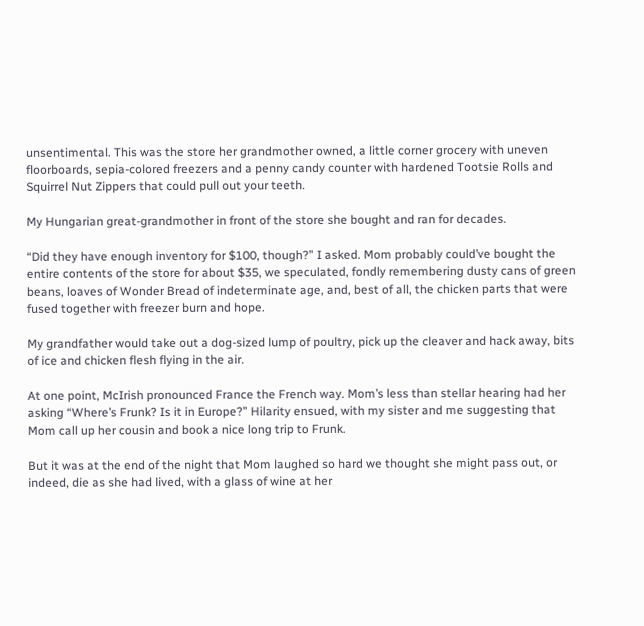unsentimental. This was the store her grandmother owned, a little corner grocery with uneven floorboards, sepia-colored freezers and a penny candy counter with hardened Tootsie Rolls and Squirrel Nut Zippers that could pull out your teeth.

My Hungarian great-grandmother in front of the store she bought and ran for decades.

“Did they have enough inventory for $100, though?” I asked. Mom probably could’ve bought the entire contents of the store for about $35, we speculated, fondly remembering dusty cans of green beans, loaves of Wonder Bread of indeterminate age, and, best of all, the chicken parts that were fused together with freezer burn and hope.

My grandfather would take out a dog-sized lump of poultry, pick up the cleaver and hack away, bits of ice and chicken flesh flying in the air.

At one point, McIrish pronounced France the French way. Mom’s less than stellar hearing had her asking “Where’s Frunk? Is it in Europe?” Hilarity ensued, with my sister and me suggesting that Mom call up her cousin and book a nice long trip to Frunk.

But it was at the end of the night that Mom laughed so hard we thought she might pass out, or indeed, die as she had lived, with a glass of wine at her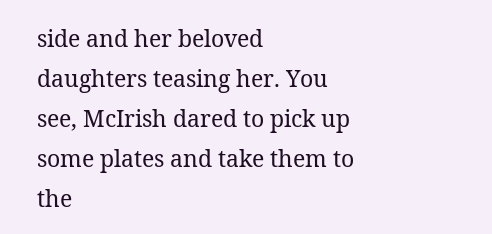side and her beloved daughters teasing her. You see, McIrish dared to pick up some plates and take them to the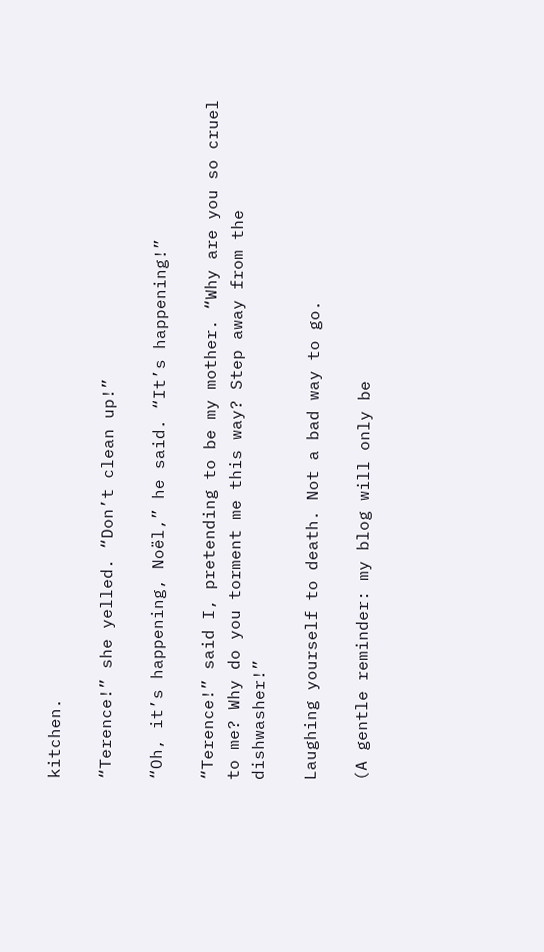kitchen.

“Terence!” she yelled. “Don’t clean up!”

“Oh, it’s happening, Noël,” he said. “It’s happening!”

“Terence!” said I, pretending to be my mother. “Why are you so cruel to me? Why do you torment me this way? Step away from the dishwasher!”

Laughing yourself to death. Not a bad way to go.

(A gentle reminder: my blog will only be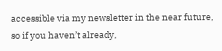accessible via my newsletter in the near future, so if you haven’t already,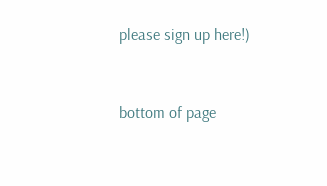please sign up here!)


bottom of page